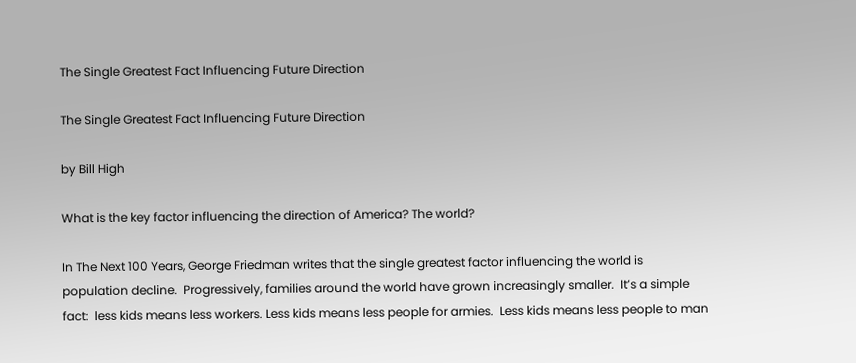The Single Greatest Fact Influencing Future Direction

The Single Greatest Fact Influencing Future Direction

by Bill High

What is the key factor influencing the direction of America? The world?

In The Next 100 Years, George Friedman writes that the single greatest factor influencing the world is population decline.  Progressively, families around the world have grown increasingly smaller.  It’s a simple fact:  less kids means less workers. Less kids means less people for armies.  Less kids means less people to man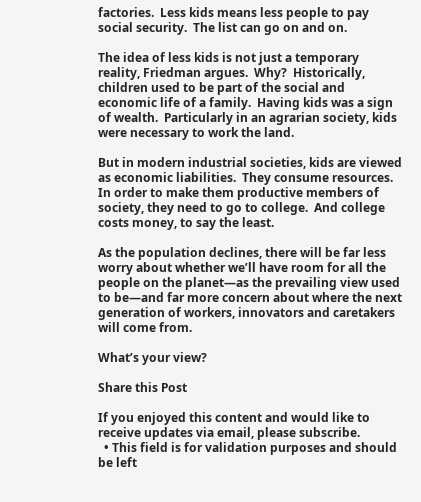factories.  Less kids means less people to pay social security.  The list can go on and on.

The idea of less kids is not just a temporary reality, Friedman argues.  Why?  Historically, children used to be part of the social and economic life of a family.  Having kids was a sign of wealth.  Particularly in an agrarian society, kids were necessary to work the land.

But in modern industrial societies, kids are viewed as economic liabilities.  They consume resources.  In order to make them productive members of society, they need to go to college.  And college costs money, to say the least.

As the population declines, there will be far less worry about whether we’ll have room for all the  people on the planet—as the prevailing view used to be—and far more concern about where the next generation of workers, innovators and caretakers will come from.

What’s your view?

Share this Post

If you enjoyed this content and would like to receive updates via email, please subscribe.
  • This field is for validation purposes and should be left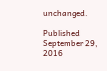unchanged.

Published September 29, 2016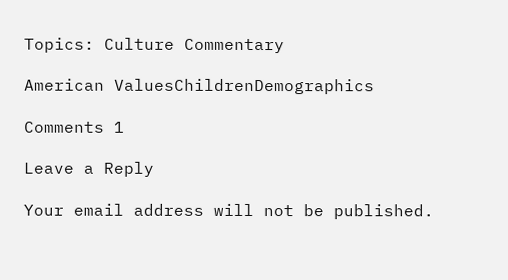Topics: Culture Commentary

American ValuesChildrenDemographics

Comments 1

Leave a Reply

Your email address will not be published.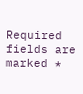Required fields are marked *